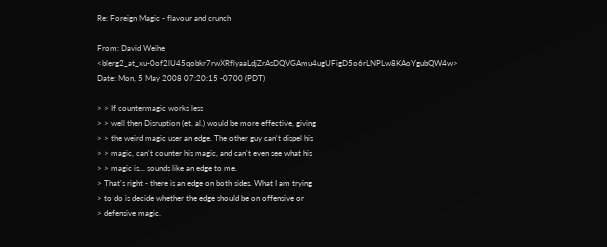Re: Foreign Magic - flavour and crunch

From: David Weihe <blerg2_at_xu-0of2lU45qobkr7rwXRflyaaLdjZrAsDQVGAmu4ugUFigD5o6rLNPLw8KAoYgubQW4w>
Date: Mon, 5 May 2008 07:20:15 -0700 (PDT)

> > If countermagic works less
> > well then Disruption (et. al.) would be more effective, giving
> > the weird magic user an edge. The other guy can't dispel his
> > magic, can't counter his magic, and can't even see what his
> > magic is... sounds like an edge to me.
> That's right - there is an edge on both sides. What I am trying
> to do is decide whether the edge should be on offensive or
> defensive magic.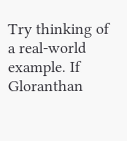Try thinking of a real-world example. If Gloranthan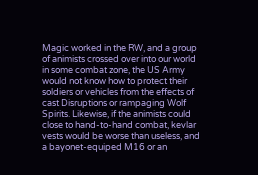Magic worked in the RW, and a group of animists crossed over into our world in some combat zone, the US Army would not know how to protect their soldiers or vehicles from the effects of cast Disruptions or rampaging Wolf Spirits. Likewise, if the animists could close to hand-to-hand combat, kevlar vests would be worse than useless, and a bayonet-equiped M16 or an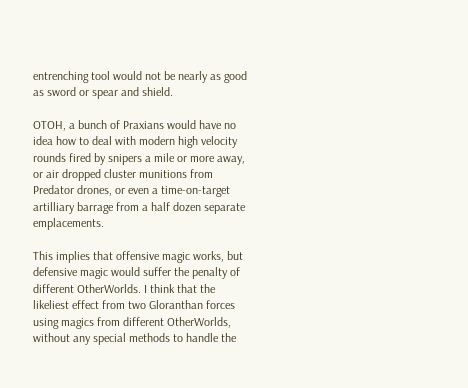entrenching tool would not be nearly as good as sword or spear and shield.

OTOH, a bunch of Praxians would have no idea how to deal with modern high velocity rounds fired by snipers a mile or more away, or air dropped cluster munitions from Predator drones, or even a time-on-target artilliary barrage from a half dozen separate emplacements.

This implies that offensive magic works, but defensive magic would suffer the penalty of different OtherWorlds. I think that the likeliest effect from two Gloranthan forces using magics from different OtherWorlds, without any special methods to handle the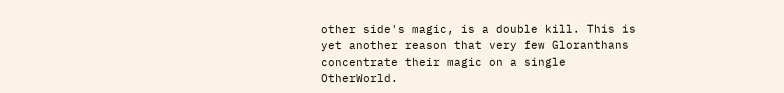other side's magic, is a double kill. This is yet another reason that very few Gloranthans concentrate their magic on a single OtherWorld.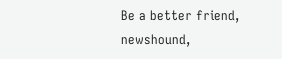Be a better friend, newshound,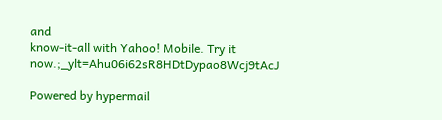and
know-it-all with Yahoo! Mobile. Try it now.;_ylt=Ahu06i62sR8HDtDypao8Wcj9tAcJ

Powered by hypermail